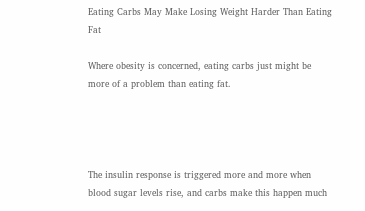Eating Carbs May Make Losing Weight Harder Than Eating Fat

Where obesity is concerned, eating carbs just might be more of a problem than eating fat.




The insulin response is triggered more and more when blood sugar levels rise, and carbs make this happen much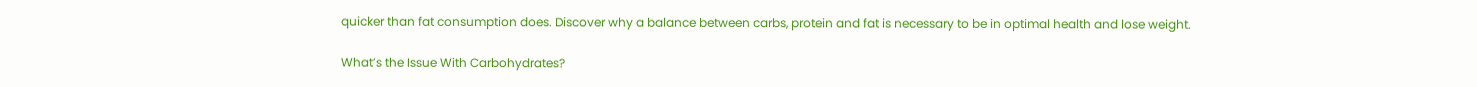quicker than fat consumption does. Discover why a balance between carbs, protein and fat is necessary to be in optimal health and lose weight.

What’s the Issue With Carbohydrates?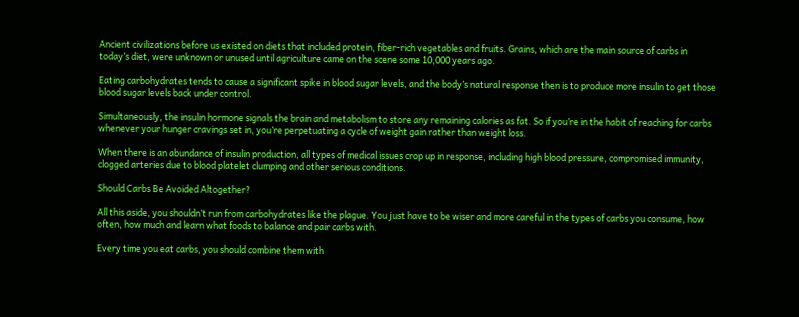Ancient civilizations before us existed on diets that included protein, fiber-rich vegetables and fruits. Grains, which are the main source of carbs in today’s diet, were unknown or unused until agriculture came on the scene some 10,000 years ago.

Eating carbohydrates tends to cause a significant spike in blood sugar levels, and the body’s natural response then is to produce more insulin to get those blood sugar levels back under control.

Simultaneously, the insulin hormone signals the brain and metabolism to store any remaining calories as fat. So if you’re in the habit of reaching for carbs whenever your hunger cravings set in, you’re perpetuating a cycle of weight gain rather than weight loss.

When there is an abundance of insulin production, all types of medical issues crop up in response, including high blood pressure, compromised immunity, clogged arteries due to blood platelet clumping and other serious conditions.

Should Carbs Be Avoided Altogether?

All this aside, you shouldn’t run from carbohydrates like the plague. You just have to be wiser and more careful in the types of carbs you consume, how often, how much and learn what foods to balance and pair carbs with.

Every time you eat carbs, you should combine them with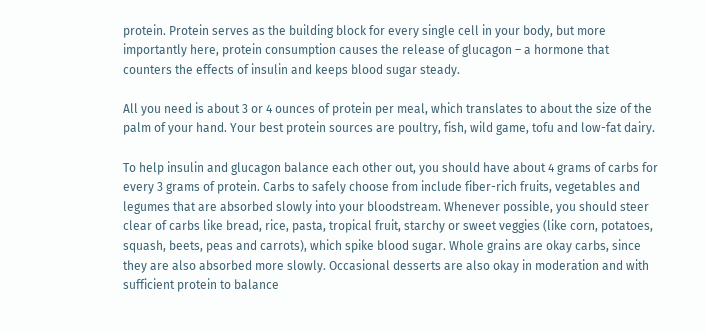protein. Protein serves as the building block for every single cell in your body, but more importantly here, protein consumption causes the release of glucagon – a hormone that counters the effects of insulin and keeps blood sugar steady.

All you need is about 3 or 4 ounces of protein per meal, which translates to about the size of the palm of your hand. Your best protein sources are poultry, fish, wild game, tofu and low-fat dairy.

To help insulin and glucagon balance each other out, you should have about 4 grams of carbs for every 3 grams of protein. Carbs to safely choose from include fiber-rich fruits, vegetables and legumes that are absorbed slowly into your bloodstream. Whenever possible, you should steer clear of carbs like bread, rice, pasta, tropical fruit, starchy or sweet veggies (like corn, potatoes, squash, beets, peas and carrots), which spike blood sugar. Whole grains are okay carbs, since they are also absorbed more slowly. Occasional desserts are also okay in moderation and with sufficient protein to balance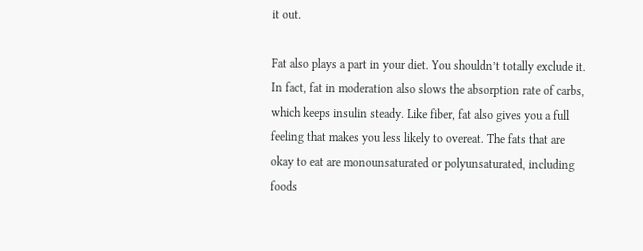it out.

Fat also plays a part in your diet. You shouldn’t totally exclude it. In fact, fat in moderation also slows the absorption rate of carbs, which keeps insulin steady. Like fiber, fat also gives you a full feeling that makes you less likely to overeat. The fats that are okay to eat are monounsaturated or polyunsaturated, including foods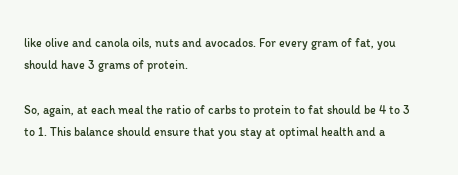like olive and canola oils, nuts and avocados. For every gram of fat, you should have 3 grams of protein.

So, again, at each meal the ratio of carbs to protein to fat should be 4 to 3 to 1. This balance should ensure that you stay at optimal health and a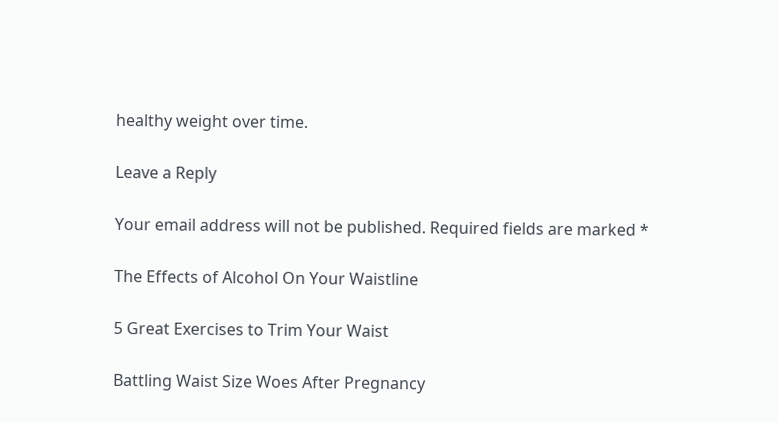healthy weight over time.

Leave a Reply

Your email address will not be published. Required fields are marked *

The Effects of Alcohol On Your Waistline

5 Great Exercises to Trim Your Waist

Battling Waist Size Woes After Pregnancy